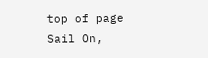top of page
Sail On,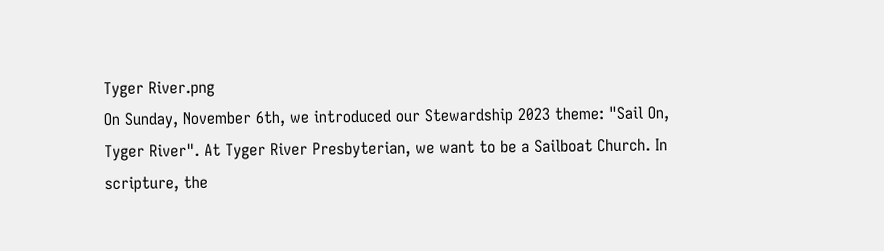Tyger River.png
On Sunday, November 6th, we introduced our Stewardship 2023 theme: "Sail On, Tyger River". At Tyger River Presbyterian, we want to be a Sailboat Church. In scripture, the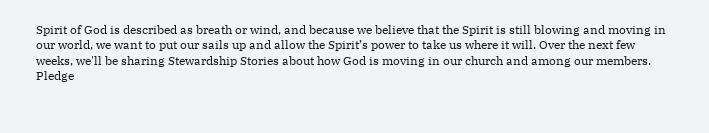Spirit of God is described as breath or wind, and because we believe that the Spirit is still blowing and moving in our world, we want to put our sails up and allow the Spirit’s power to take us where it will. Over the next few weeks, we'll be sharing Stewardship Stories about how God is moving in our church and among our members.
Pledge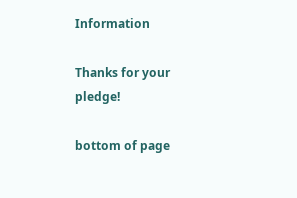Information

Thanks for your pledge!

bottom of page